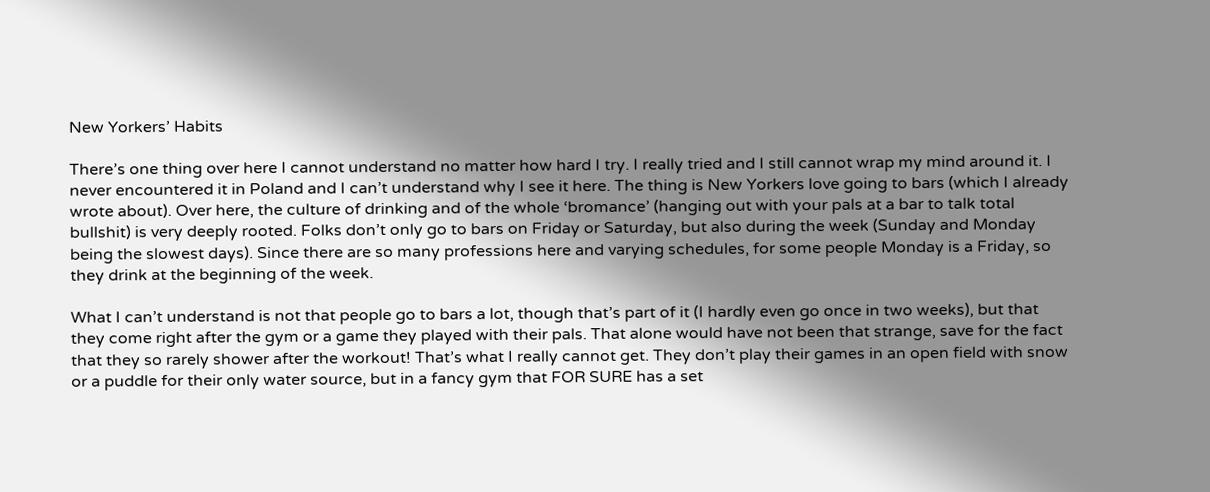New Yorkers’ Habits

There’s one thing over here I cannot understand no matter how hard I try. I really tried and I still cannot wrap my mind around it. I never encountered it in Poland and I can’t understand why I see it here. The thing is New Yorkers love going to bars (which I already wrote about). Over here, the culture of drinking and of the whole ‘bromance’ (hanging out with your pals at a bar to talk total bullshit) is very deeply rooted. Folks don’t only go to bars on Friday or Saturday, but also during the week (Sunday and Monday being the slowest days). Since there are so many professions here and varying schedules, for some people Monday is a Friday, so they drink at the beginning of the week.

What I can’t understand is not that people go to bars a lot, though that’s part of it (I hardly even go once in two weeks), but that they come right after the gym or a game they played with their pals. That alone would have not been that strange, save for the fact that they so rarely shower after the workout! That’s what I really cannot get. They don’t play their games in an open field with snow or a puddle for their only water source, but in a fancy gym that FOR SURE has a set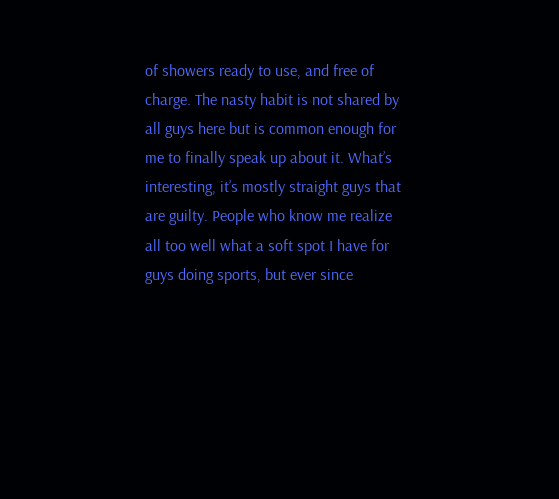of showers ready to use, and free of charge. The nasty habit is not shared by all guys here but is common enough for me to finally speak up about it. What’s interesting, it’s mostly straight guys that are guilty. People who know me realize all too well what a soft spot I have for guys doing sports, but ever since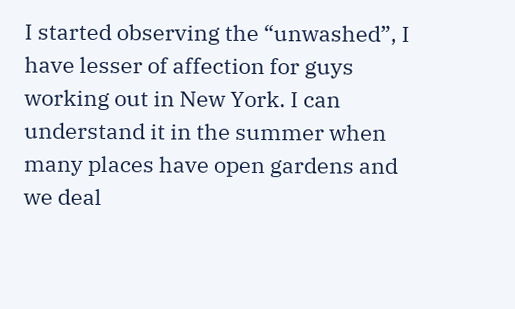I started observing the “unwashed”, I have lesser of affection for guys working out in New York. I can understand it in the summer when many places have open gardens and we deal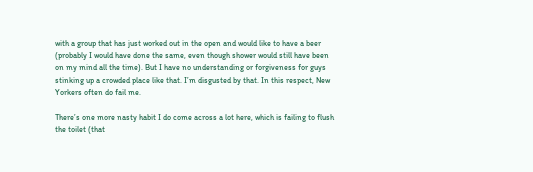with a group that has just worked out in the open and would like to have a beer (probably I would have done the same, even though shower would still have been on my mind all the time). But I have no understanding or forgiveness for guys stinking up a crowded place like that. I’m disgusted by that. In this respect, New Yorkers often do fail me.

There’s one more nasty habit I do come across a lot here, which is failing to flush the toilet (that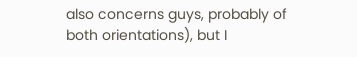also concerns guys, probably of both orientations), but I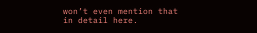won’t even mention that in detail here.